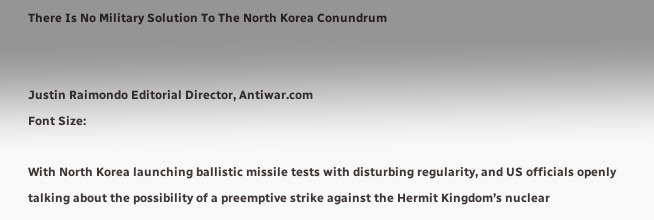There Is No Military Solution To The North Korea Conundrum


Justin Raimondo Editorial Director, Antiwar.com
Font Size:

With North Korea launching ballistic missile tests with disturbing regularity, and US officials openly talking about the possibility of a preemptive strike against the Hermit Kingdom’s nuclear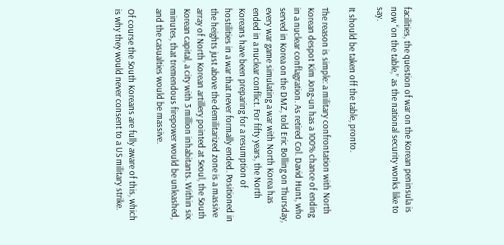facilities, the question of war on the Korean peninsula is now “on the table,” as the national security wonks like to say.

It should be taken off the table, pronto.

The reason is simple: a military confrontation with North Korean despot Kim Jong-un has a 100% chance of ending in a nuclear conflagration. As retired Col. David Hunt, who served in Korea on the DMZ, told Eric Bolling on Thursday, every war game simulating a war with North Korea has ended in a nuclear conflict. For fifty years, the North Koreans have been preparing for a resumption of hostilities in a war that never formally ended. Positioned in the heights just above the demilitarized zone is a massive array of North Korean artillery pointed at Seoul, the South Korean capital, a city with 3 million inhabitants. Within six minutes, that tremendous firepower would be unleashed, and the casualties would be massive.

Of course the South Koreans are fully aware of this, which is why they would never consent to a US military strike.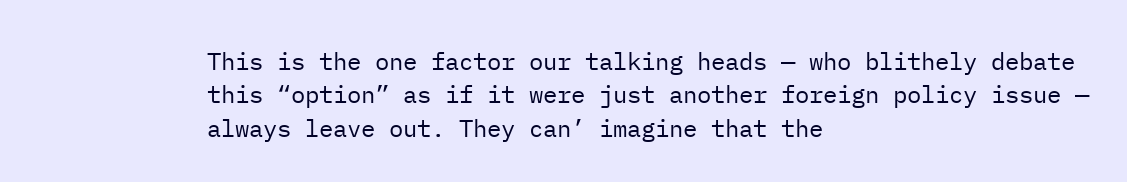This is the one factor our talking heads — who blithely debate this “option” as if it were just another foreign policy issue — always leave out. They can’ imagine that the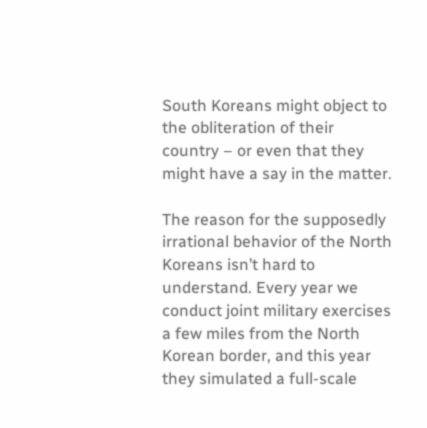South Koreans might object to the obliteration of their country – or even that they might have a say in the matter.

The reason for the supposedly irrational behavior of the North Koreans isn’t hard to understand. Every year we conduct joint military exercises a few miles from the North Korean border, and this year they simulated a full-scale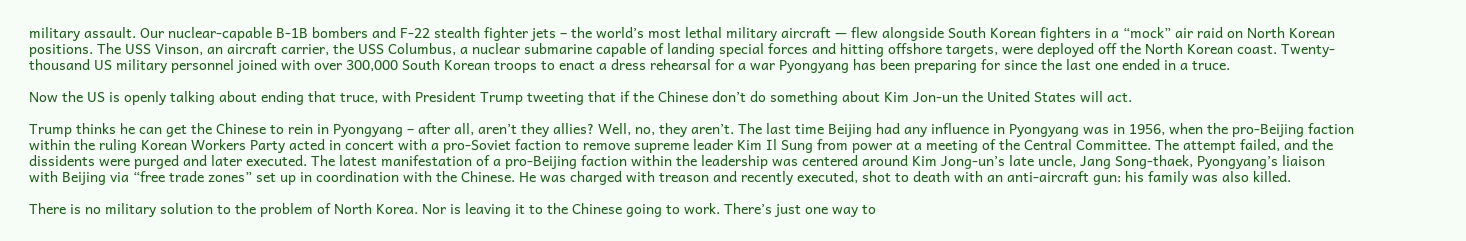military assault. Our nuclear-capable B-1B bombers and F-22 stealth fighter jets – the world’s most lethal military aircraft — flew alongside South Korean fighters in a “mock” air raid on North Korean positions. The USS Vinson, an aircraft carrier, the USS Columbus, a nuclear submarine capable of landing special forces and hitting offshore targets, were deployed off the North Korean coast. Twenty-thousand US military personnel joined with over 300,000 South Korean troops to enact a dress rehearsal for a war Pyongyang has been preparing for since the last one ended in a truce.

Now the US is openly talking about ending that truce, with President Trump tweeting that if the Chinese don’t do something about Kim Jon-un the United States will act.

Trump thinks he can get the Chinese to rein in Pyongyang – after all, aren’t they allies? Well, no, they aren’t. The last time Beijing had any influence in Pyongyang was in 1956, when the pro-Beijing faction within the ruling Korean Workers Party acted in concert with a pro-Soviet faction to remove supreme leader Kim Il Sung from power at a meeting of the Central Committee. The attempt failed, and the dissidents were purged and later executed. The latest manifestation of a pro-Beijing faction within the leadership was centered around Kim Jong-un’s late uncle, Jang Song-thaek, Pyongyang’s liaison with Beijing via “free trade zones” set up in coordination with the Chinese. He was charged with treason and recently executed, shot to death with an anti-aircraft gun: his family was also killed.

There is no military solution to the problem of North Korea. Nor is leaving it to the Chinese going to work. There’s just one way to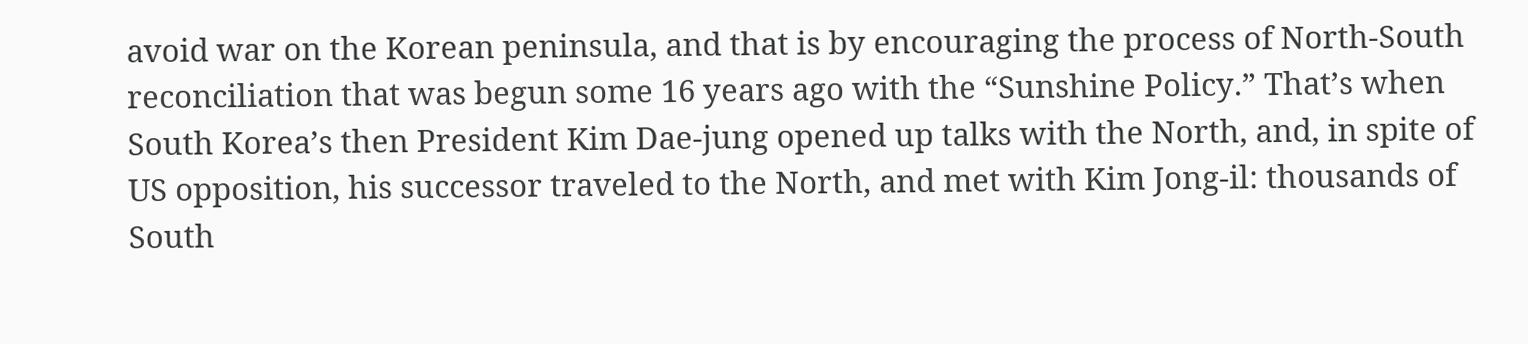avoid war on the Korean peninsula, and that is by encouraging the process of North-South reconciliation that was begun some 16 years ago with the “Sunshine Policy.” That’s when South Korea’s then President Kim Dae-jung opened up talks with the North, and, in spite of US opposition, his successor traveled to the North, and met with Kim Jong-il: thousands of South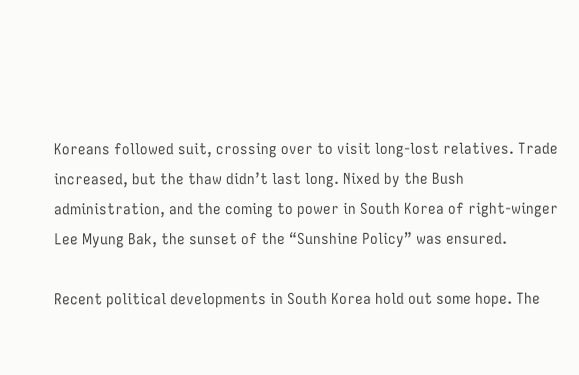Koreans followed suit, crossing over to visit long-lost relatives. Trade increased, but the thaw didn’t last long. Nixed by the Bush administration, and the coming to power in South Korea of right-winger Lee Myung Bak, the sunset of the “Sunshine Policy” was ensured.

Recent political developments in South Korea hold out some hope. The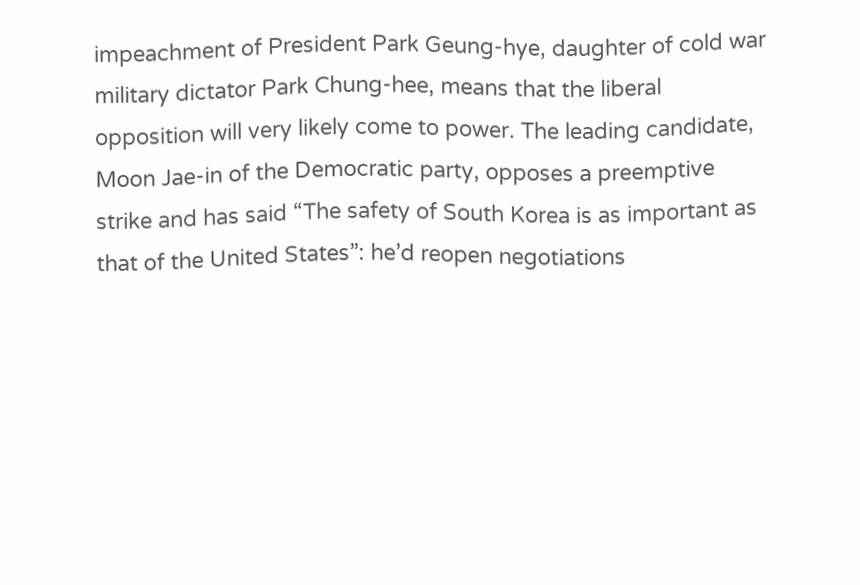impeachment of President Park Geung-hye, daughter of cold war military dictator Park Chung-hee, means that the liberal opposition will very likely come to power. The leading candidate, Moon Jae-in of the Democratic party, opposes a preemptive strike and has said “The safety of South Korea is as important as that of the United States”: he’d reopen negotiations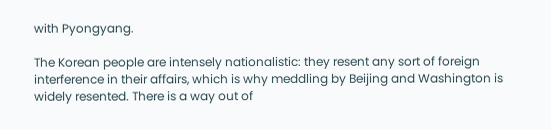with Pyongyang.

The Korean people are intensely nationalistic: they resent any sort of foreign interference in their affairs, which is why meddling by Beijing and Washington is widely resented. There is a way out of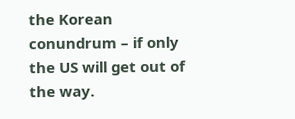the Korean conundrum – if only the US will get out of the way.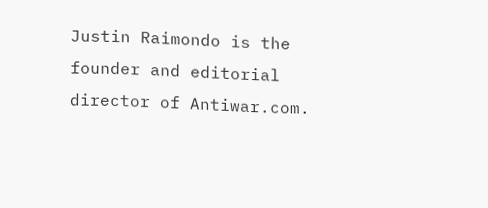Justin Raimondo is the founder and editorial director of Antiwar.com.